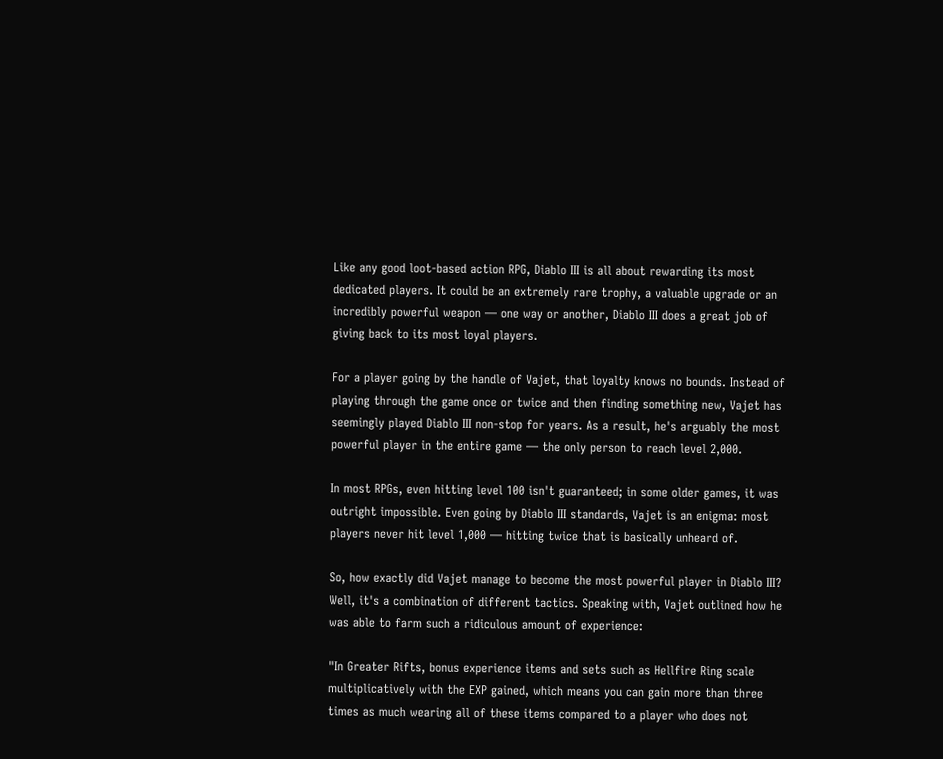Like any good loot-based action RPG, Diablo III is all about rewarding its most dedicated players. It could be an extremely rare trophy, a valuable upgrade or an incredibly powerful weapon — one way or another, Diablo III does a great job of giving back to its most loyal players.

For a player going by the handle of Vajet, that loyalty knows no bounds. Instead of playing through the game once or twice and then finding something new, Vajet has seemingly played Diablo III non-stop for years. As a result, he's arguably the most powerful player in the entire game — the only person to reach level 2,000.

In most RPGs, even hitting level 100 isn't guaranteed; in some older games, it was outright impossible. Even going by Diablo III standards, Vajet is an enigma: most players never hit level 1,000 — hitting twice that is basically unheard of.

So, how exactly did Vajet manage to become the most powerful player in Diablo III? Well, it's a combination of different tactics. Speaking with, Vajet outlined how he was able to farm such a ridiculous amount of experience:

"In Greater Rifts, bonus experience items and sets such as Hellfire Ring scale multiplicatively with the EXP gained, which means you can gain more than three times as much wearing all of these items compared to a player who does not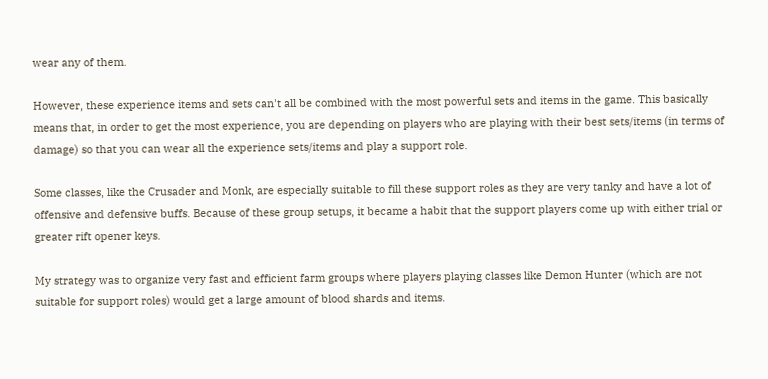wear any of them.

However, these experience items and sets can't all be combined with the most powerful sets and items in the game. This basically means that, in order to get the most experience, you are depending on players who are playing with their best sets/items (in terms of damage) so that you can wear all the experience sets/items and play a support role.

Some classes, like the Crusader and Monk, are especially suitable to fill these support roles as they are very tanky and have a lot of offensive and defensive buffs. Because of these group setups, it became a habit that the support players come up with either trial or greater rift opener keys.

My strategy was to organize very fast and efficient farm groups where players playing classes like Demon Hunter (which are not suitable for support roles) would get a large amount of blood shards and items.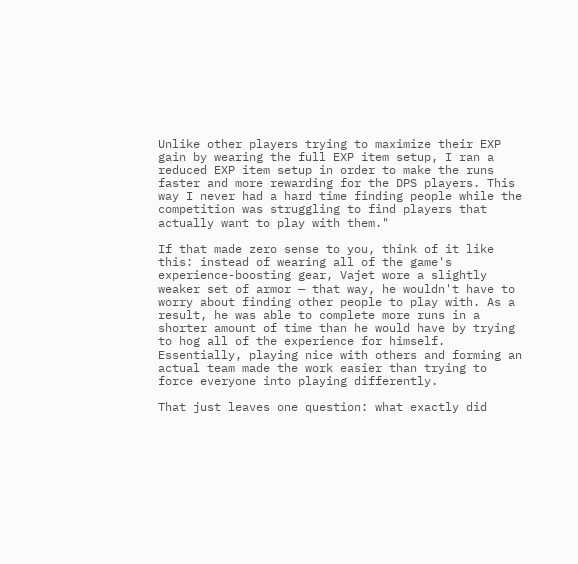Unlike other players trying to maximize their EXP gain by wearing the full EXP item setup, I ran a reduced EXP item setup in order to make the runs faster and more rewarding for the DPS players. This way I never had a hard time finding people while the competition was struggling to find players that actually want to play with them."

If that made zero sense to you, think of it like this: instead of wearing all of the game's experience-boosting gear, Vajet wore a slightly weaker set of armor — that way, he wouldn't have to worry about finding other people to play with. As a result, he was able to complete more runs in a shorter amount of time than he would have by trying to hog all of the experience for himself. Essentially, playing nice with others and forming an actual team made the work easier than trying to force everyone into playing differently.

That just leaves one question: what exactly did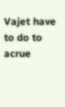Vajet have to do to acrue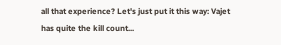all that experience? Let's just put it this way: Vajet has quite the kill count...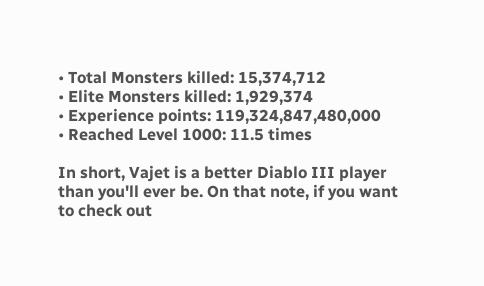• Total Monsters killed: 15,374,712
• Elite Monsters killed: 1,929,374
• Experience points: 119,324,847,480,000
• Reached Level 1000: 11.5 times

In short, Vajet is a better Diablo III player than you'll ever be. On that note, if you want to check out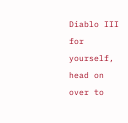Diablo III for yourself, head on over to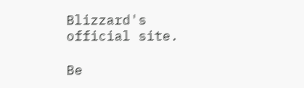Blizzard's official site.

Be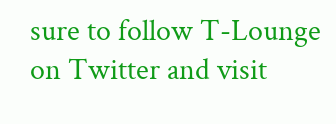sure to follow T-Lounge on Twitter and visit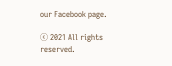our Facebook page.

ⓒ 2021 All rights reserved.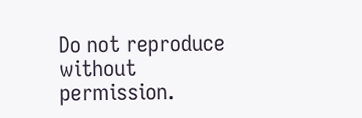Do not reproduce without permission.